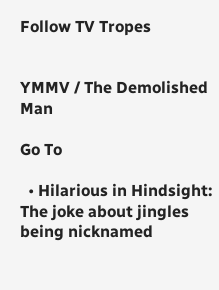Follow TV Tropes


YMMV / The Demolished Man

Go To

  • Hilarious in Hindsight: The joke about jingles being nicknamed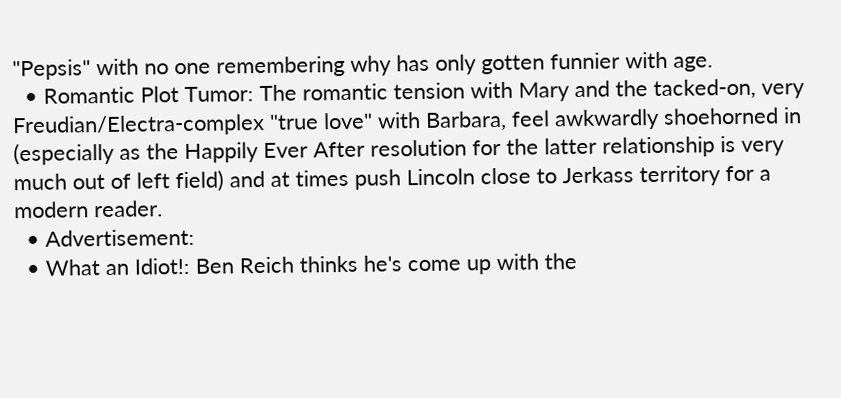"Pepsis" with no one remembering why has only gotten funnier with age.
  • Romantic Plot Tumor: The romantic tension with Mary and the tacked-on, very Freudian/Electra-complex "true love" with Barbara, feel awkwardly shoehorned in (especially as the Happily Ever After resolution for the latter relationship is very much out of left field) and at times push Lincoln close to Jerkass territory for a modern reader.
  • Advertisement:
  • What an Idiot!: Ben Reich thinks he's come up with the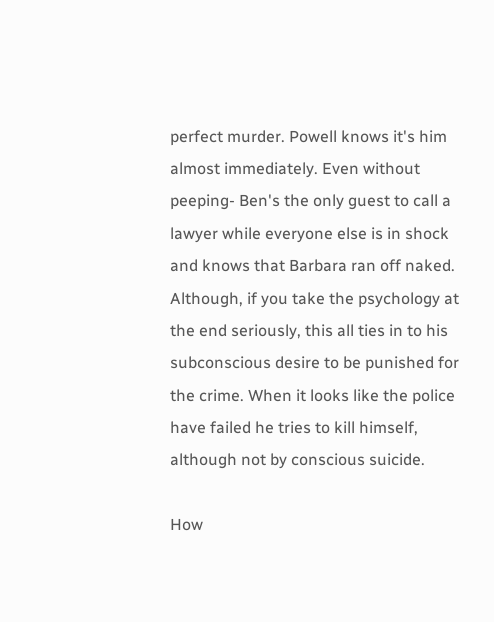perfect murder. Powell knows it's him almost immediately. Even without peeping- Ben's the only guest to call a lawyer while everyone else is in shock and knows that Barbara ran off naked. Although, if you take the psychology at the end seriously, this all ties in to his subconscious desire to be punished for the crime. When it looks like the police have failed he tries to kill himself, although not by conscious suicide.

How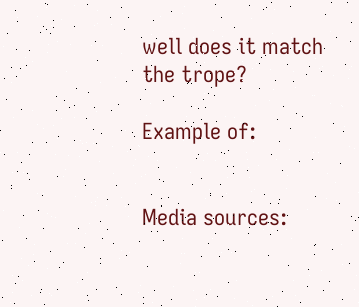well does it match the trope?

Example of:


Media sources: